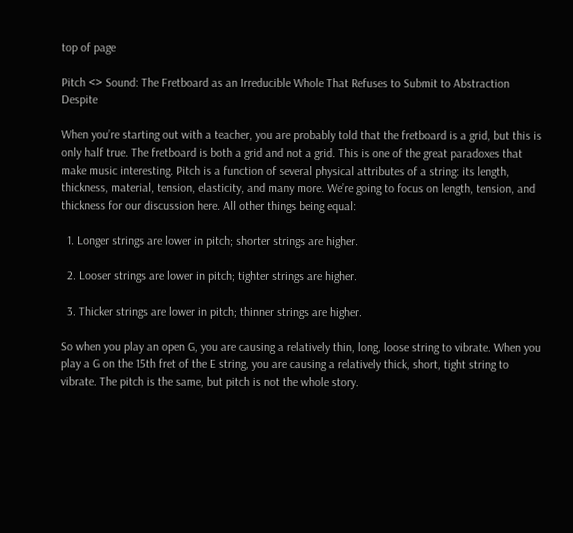top of page

Pitch <> Sound: The Fretboard as an Irreducible Whole That Refuses to Submit to Abstraction Despite

When you’re starting out with a teacher, you are probably told that the fretboard is a grid, but this is only half true. The fretboard is both a grid and not a grid. This is one of the great paradoxes that make music interesting. Pitch is a function of several physical attributes of a string: its length, thickness, material, tension, elasticity, and many more. We’re going to focus on length, tension, and thickness for our discussion here. All other things being equal:

  1. Longer strings are lower in pitch; shorter strings are higher.

  2. Looser strings are lower in pitch; tighter strings are higher.

  3. Thicker strings are lower in pitch; thinner strings are higher.

So when you play an open G, you are causing a relatively thin, long, loose string to vibrate. When you play a G on the 15th fret of the E string, you are causing a relatively thick, short, tight string to vibrate. The pitch is the same, but pitch is not the whole story.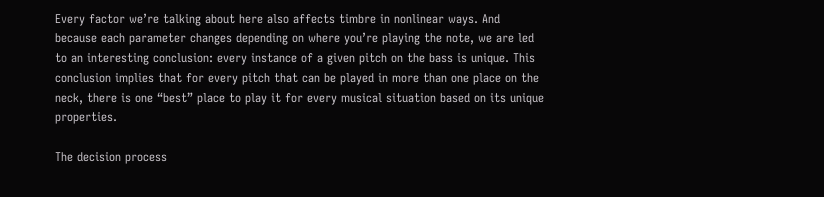Every factor we’re talking about here also affects timbre in nonlinear ways. And because each parameter changes depending on where you’re playing the note, we are led to an interesting conclusion: every instance of a given pitch on the bass is unique. This conclusion implies that for every pitch that can be played in more than one place on the neck, there is one “best” place to play it for every musical situation based on its unique properties.

The decision process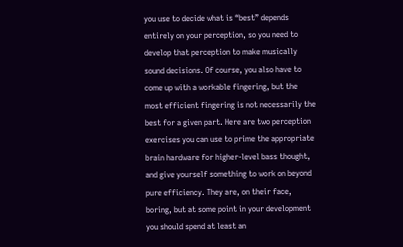you use to decide what is “best” depends entirely on your perception, so you need to develop that perception to make musically sound decisions. Of course, you also have to come up with a workable fingering, but the most efficient fingering is not necessarily the best for a given part. Here are two perception exercises you can use to prime the appropriate brain hardware for higher-level bass thought, and give yourself something to work on beyond pure efficiency. They are, on their face, boring, but at some point in your development you should spend at least an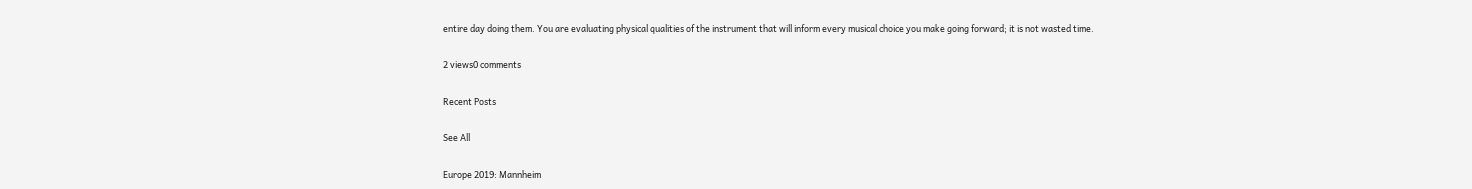entire day doing them. You are evaluating physical qualities of the instrument that will inform every musical choice you make going forward; it is not wasted time.

2 views0 comments

Recent Posts

See All

Europe 2019: Mannheim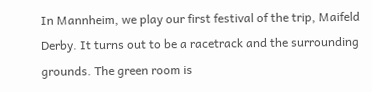In Mannheim, we play our first festival of the trip, Maifeld Derby. It turns out to be a racetrack and the surrounding grounds. The green room is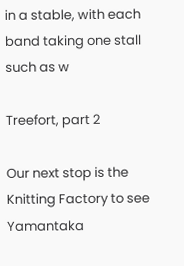in a stable, with each band taking one stall such as w

Treefort, part 2

Our next stop is the Knitting Factory to see Yamantaka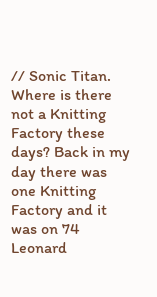// Sonic Titan. Where is there not a Knitting Factory these days? Back in my day there was one Knitting Factory and it was on 74 Leonard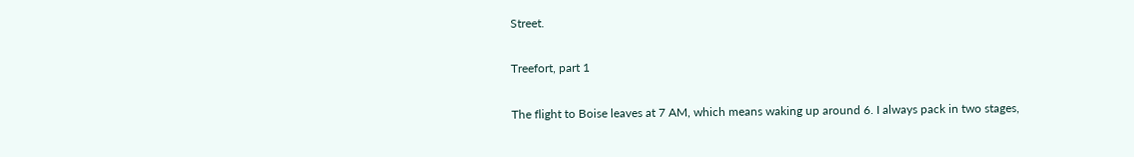Street.

Treefort, part 1

The flight to Boise leaves at 7 AM, which means waking up around 6. I always pack in two stages,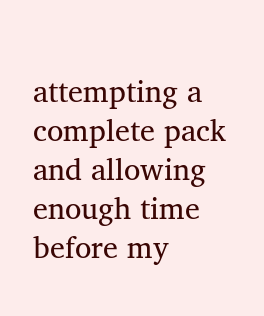attempting a complete pack and allowing enough time before my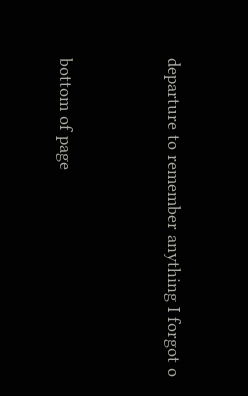departure to remember anything I forgot o


bottom of page